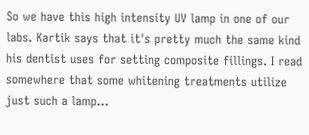So we have this high intensity UV lamp in one of our labs. Kartik says that it's pretty much the same kind his dentist uses for setting composite fillings. I read somewhere that some whitening treatments utilize just such a lamp...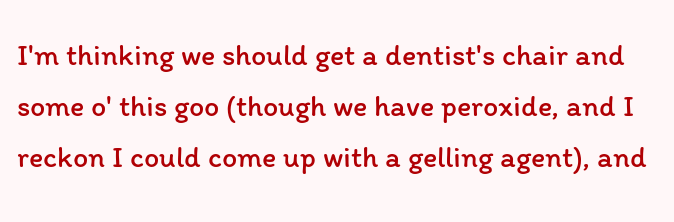I'm thinking we should get a dentist's chair and some o' this goo (though we have peroxide, and I reckon I could come up with a gelling agent), and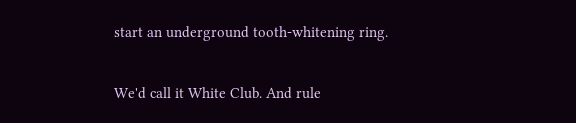start an underground tooth-whitening ring.

We'd call it White Club. And rule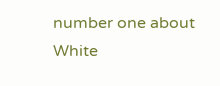number one about White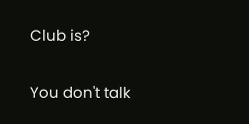Club is?

You don't talk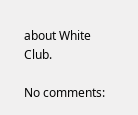about White Club.

No comments: